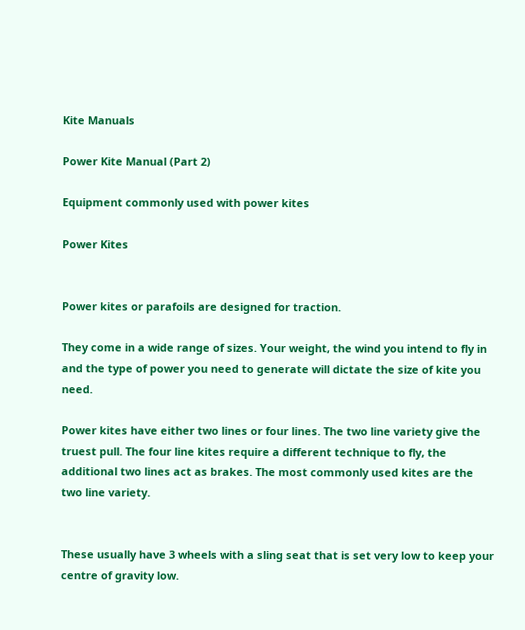Kite Manuals

Power Kite Manual (Part 2)

Equipment commonly used with power kites

Power Kites


Power kites or parafoils are designed for traction.

They come in a wide range of sizes. Your weight, the wind you intend to fly in and the type of power you need to generate will dictate the size of kite you need.

Power kites have either two lines or four lines. The two line variety give the truest pull. The four line kites require a different technique to fly, the additional two lines act as brakes. The most commonly used kites are the two line variety.


These usually have 3 wheels with a sling seat that is set very low to keep your centre of gravity low.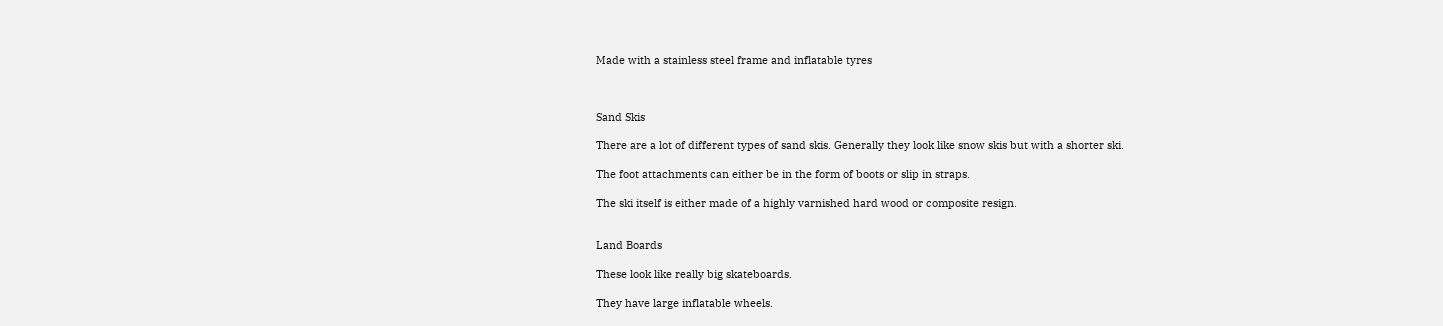Made with a stainless steel frame and inflatable tyres



Sand Skis

There are a lot of different types of sand skis. Generally they look like snow skis but with a shorter ski.

The foot attachments can either be in the form of boots or slip in straps.

The ski itself is either made of a highly varnished hard wood or composite resign.


Land Boards

These look like really big skateboards.

They have large inflatable wheels.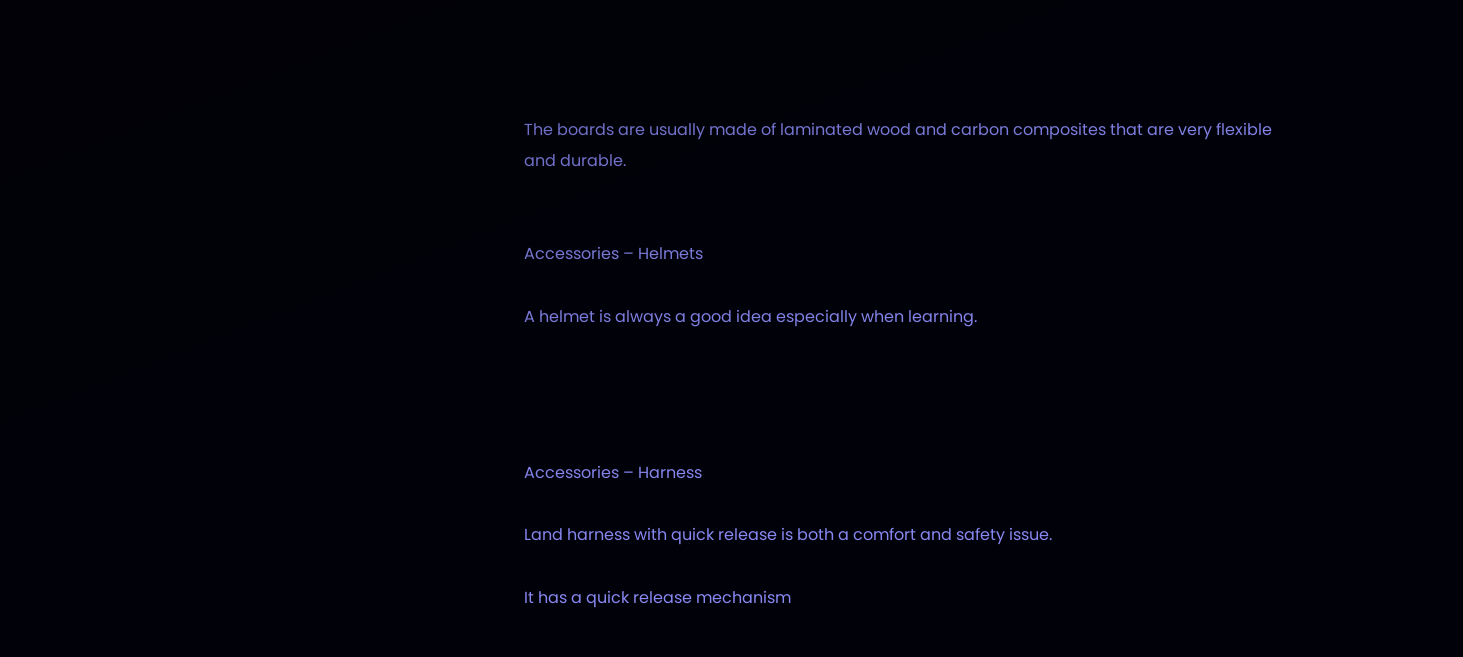The boards are usually made of laminated wood and carbon composites that are very flexible and durable.


Accessories – Helmets

A helmet is always a good idea especially when learning.




Accessories – Harness

Land harness with quick release is both a comfort and safety issue.

It has a quick release mechanism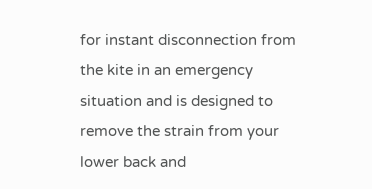for instant disconnection from the kite in an emergency situation and is designed to remove the strain from your lower back and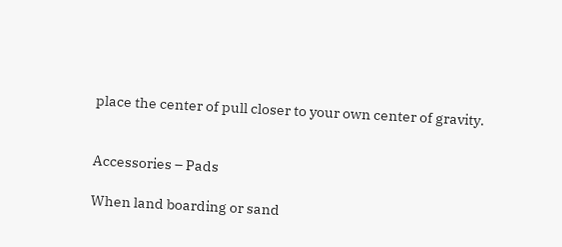place the center of pull closer to your own center of gravity.


Accessories – Pads

When land boarding or sand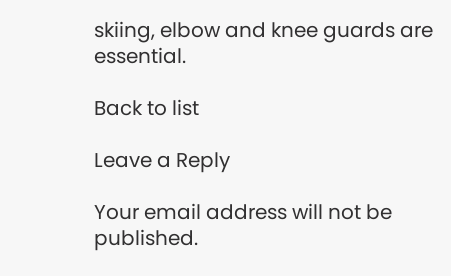skiing, elbow and knee guards are essential.

Back to list

Leave a Reply

Your email address will not be published.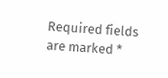Required fields are marked *